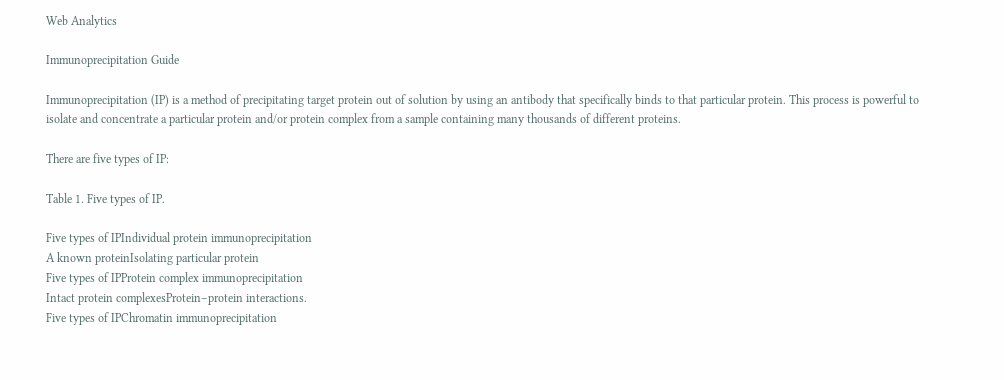Web Analytics

Immunoprecipitation Guide

Immunoprecipitation (IP) is a method of precipitating target protein out of solution by using an antibody that specifically binds to that particular protein. This process is powerful to isolate and concentrate a particular protein and/or protein complex from a sample containing many thousands of different proteins.

There are five types of IP:

Table 1. Five types of IP.

Five types of IPIndividual protein immunoprecipitation
A known proteinIsolating particular protein
Five types of IPProtein complex immunoprecipitation
Intact protein complexesProtein–protein interactions.
Five types of IPChromatin immunoprecipitation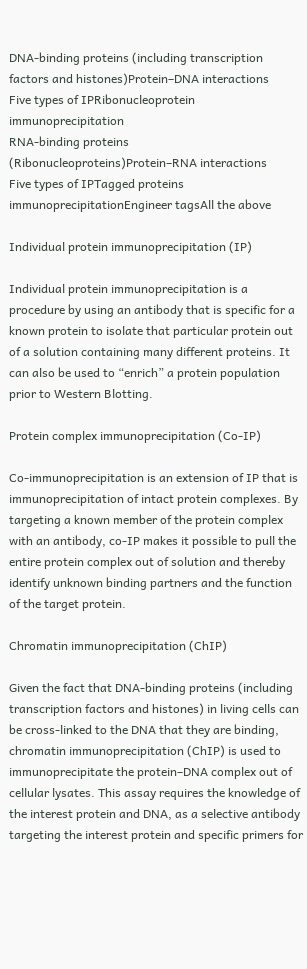DNA-binding proteins (including transcription factors and histones)Protein–DNA interactions
Five types of IPRibonucleoprotein immunoprecipitation
RNA-binding proteins (Ribonucleoproteins)Protein–RNA interactions
Five types of IPTagged proteins immunoprecipitationEngineer tagsAll the above

Individual protein immunoprecipitation (IP)

Individual protein immunoprecipitation is a procedure by using an antibody that is specific for a known protein to isolate that particular protein out of a solution containing many different proteins. It can also be used to “enrich” a protein population prior to Western Blotting.

Protein complex immunoprecipitation (Co-IP)

Co-immunoprecipitation is an extension of IP that is immunoprecipitation of intact protein complexes. By targeting a known member of the protein complex with an antibody, co-IP makes it possible to pull the entire protein complex out of solution and thereby identify unknown binding partners and the function of the target protein.

Chromatin immunoprecipitation (ChIP)

Given the fact that DNA-binding proteins (including transcription factors and histones) in living cells can be cross-linked to the DNA that they are binding, chromatin immunoprecipitation (ChIP) is used to immunoprecipitate the protein–DNA complex out of cellular lysates. This assay requires the knowledge of the interest protein and DNA, as a selective antibody targeting the interest protein and specific primers for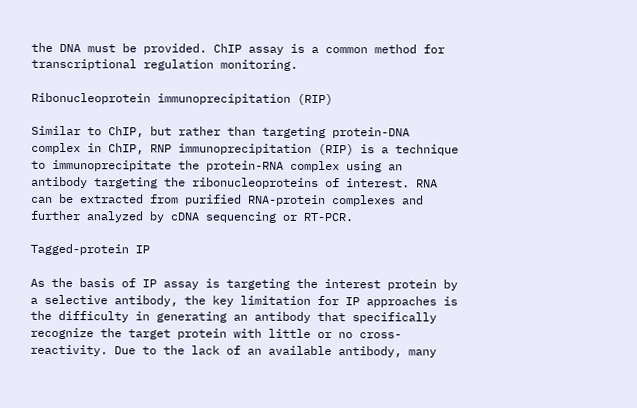the DNA must be provided. ChIP assay is a common method for transcriptional regulation monitoring.

Ribonucleoprotein immunoprecipitation (RIP)

Similar to ChIP, but rather than targeting protein-DNA complex in ChIP, RNP immunoprecipitation (RIP) is a technique to immunoprecipitate the protein-RNA complex using an antibody targeting the ribonucleoproteins of interest. RNA can be extracted from purified RNA-protein complexes and further analyzed by cDNA sequencing or RT-PCR.

Tagged-protein IP

As the basis of IP assay is targeting the interest protein by a selective antibody, the key limitation for IP approaches is the difficulty in generating an antibody that specifically recognize the target protein with little or no cross-reactivity. Due to the lack of an available antibody, many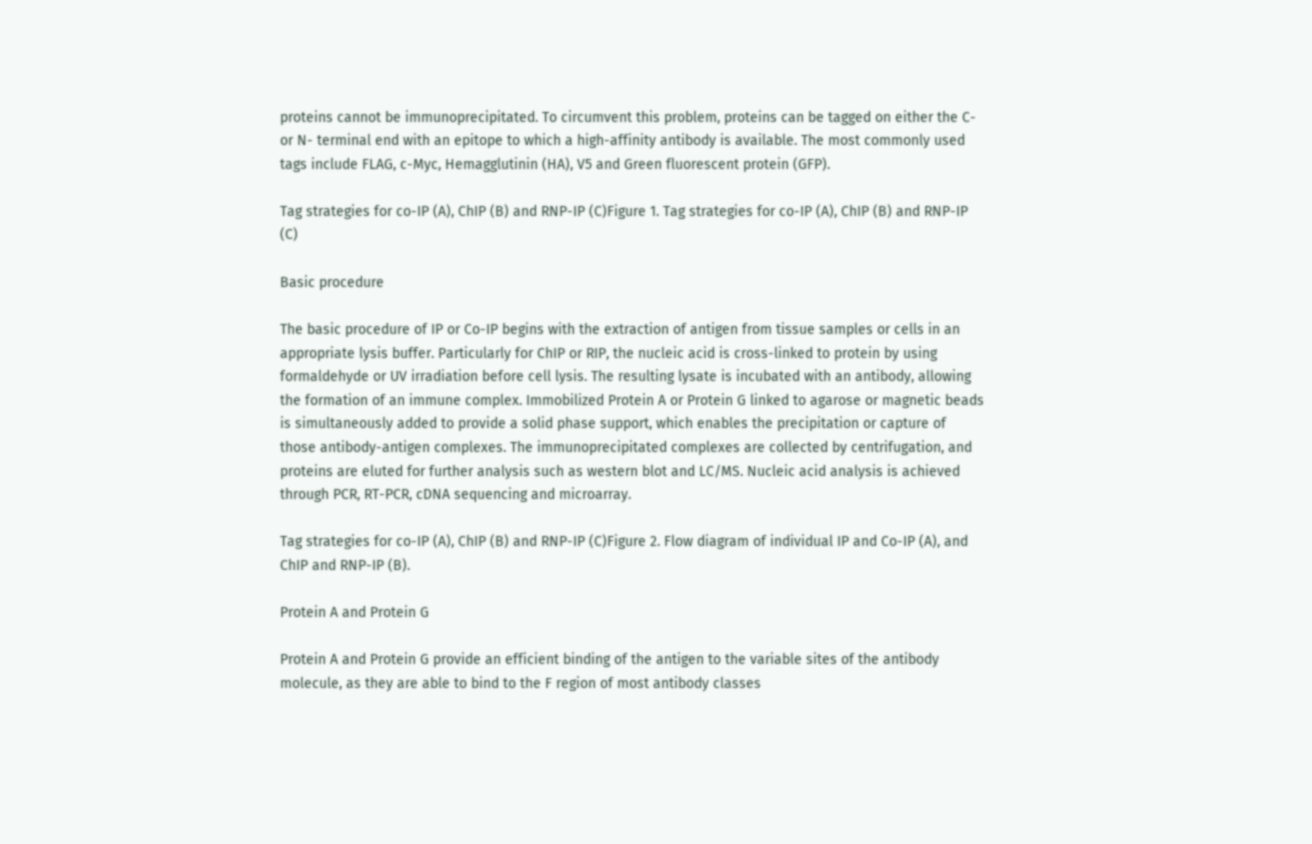proteins cannot be immunoprecipitated. To circumvent this problem, proteins can be tagged on either the C- or N- terminal end with an epitope to which a high-affinity antibody is available. The most commonly used tags include FLAG, c-Myc, Hemagglutinin (HA), V5 and Green fluorescent protein (GFP).

Tag strategies for co-IP (A), ChIP (B) and RNP-IP (C)Figure 1. Tag strategies for co-IP (A), ChIP (B) and RNP-IP (C)

Basic procedure

The basic procedure of IP or Co-IP begins with the extraction of antigen from tissue samples or cells in an appropriate lysis buffer. Particularly for ChIP or RIP, the nucleic acid is cross-linked to protein by using formaldehyde or UV irradiation before cell lysis. The resulting lysate is incubated with an antibody, allowing the formation of an immune complex. Immobilized Protein A or Protein G linked to agarose or magnetic beads is simultaneously added to provide a solid phase support, which enables the precipitation or capture of those antibody-antigen complexes. The immunoprecipitated complexes are collected by centrifugation, and proteins are eluted for further analysis such as western blot and LC/MS. Nucleic acid analysis is achieved through PCR, RT-PCR, cDNA sequencing and microarray.

Tag strategies for co-IP (A), ChIP (B) and RNP-IP (C)Figure 2. Flow diagram of individual IP and Co-IP (A), and ChIP and RNP-IP (B).

Protein A and Protein G

Protein A and Protein G provide an efficient binding of the antigen to the variable sites of the antibody molecule, as they are able to bind to the F region of most antibody classes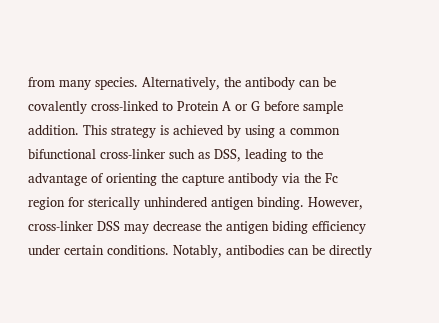from many species. Alternatively, the antibody can be covalently cross-linked to Protein A or G before sample addition. This strategy is achieved by using a common bifunctional cross-linker such as DSS, leading to the advantage of orienting the capture antibody via the Fc region for sterically unhindered antigen binding. However, cross-linker DSS may decrease the antigen biding efficiency under certain conditions. Notably, antibodies can be directly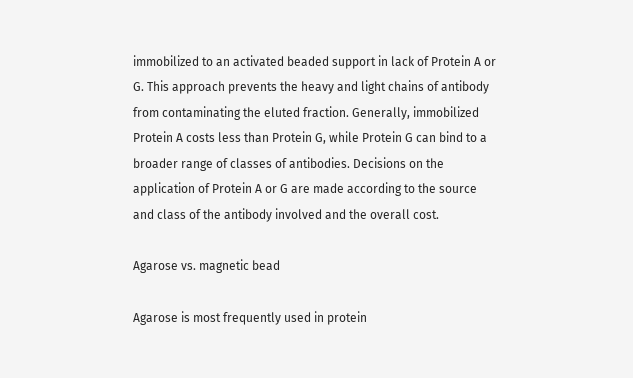immobilized to an activated beaded support in lack of Protein A or G. This approach prevents the heavy and light chains of antibody from contaminating the eluted fraction. Generally, immobilized Protein A costs less than Protein G, while Protein G can bind to a broader range of classes of antibodies. Decisions on the application of Protein A or G are made according to the source and class of the antibody involved and the overall cost.

Agarose vs. magnetic bead

Agarose is most frequently used in protein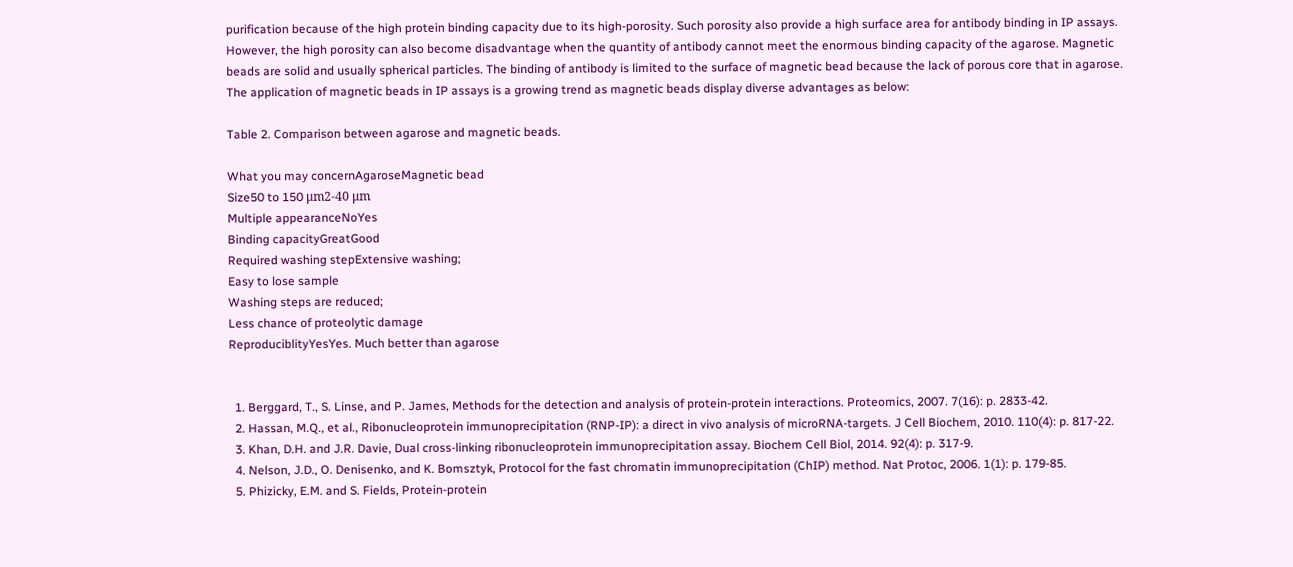purification because of the high protein binding capacity due to its high-porosity. Such porosity also provide a high surface area for antibody binding in IP assays. However, the high porosity can also become disadvantage when the quantity of antibody cannot meet the enormous binding capacity of the agarose. Magnetic beads are solid and usually spherical particles. The binding of antibody is limited to the surface of magnetic bead because the lack of porous core that in agarose. The application of magnetic beads in IP assays is a growing trend as magnetic beads display diverse advantages as below:

Table 2. Comparison between agarose and magnetic beads.

What you may concernAgaroseMagnetic bead
Size50 to 150 μm2-40 μm
Multiple appearanceNoYes
Binding capacityGreatGood
Required washing stepExtensive washing;
Easy to lose sample
Washing steps are reduced;
Less chance of proteolytic damage
ReproduciblityYesYes. Much better than agarose


  1. Berggard, T., S. Linse, and P. James, Methods for the detection and analysis of protein-protein interactions. Proteomics, 2007. 7(16): p. 2833-42.
  2. Hassan, M.Q., et al., Ribonucleoprotein immunoprecipitation (RNP-IP): a direct in vivo analysis of microRNA-targets. J Cell Biochem, 2010. 110(4): p. 817-22.
  3. Khan, D.H. and J.R. Davie, Dual cross-linking ribonucleoprotein immunoprecipitation assay. Biochem Cell Biol, 2014. 92(4): p. 317-9.
  4. Nelson, J.D., O. Denisenko, and K. Bomsztyk, Protocol for the fast chromatin immunoprecipitation (ChIP) method. Nat Protoc, 2006. 1(1): p. 179-85.
  5. Phizicky, E.M. and S. Fields, Protein-protein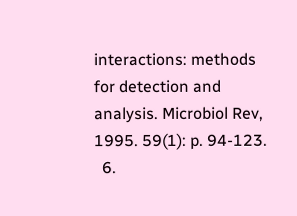interactions: methods for detection and analysis. Microbiol Rev, 1995. 59(1): p. 94-123.
  6.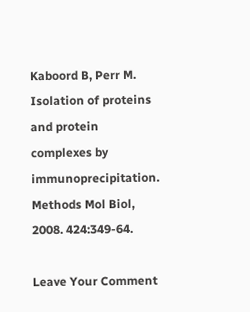Kaboord B, Perr M. Isolation of proteins and protein complexes by immunoprecipitation. Methods Mol Biol, 2008. 424:349-64.

Leave Your Comment